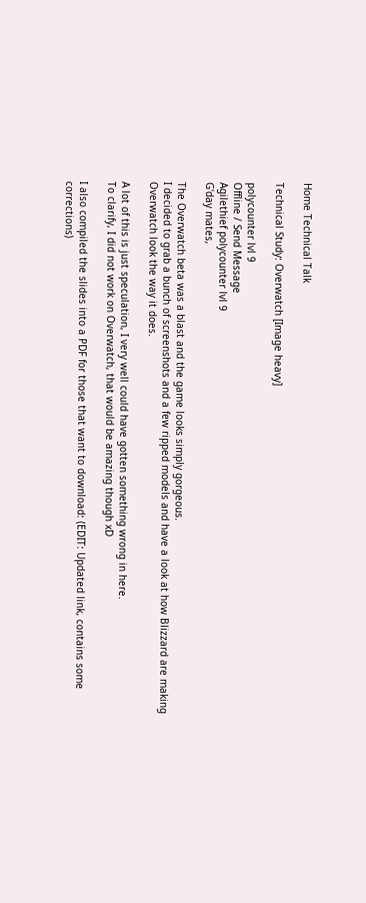Home Technical Talk

Technical Study: Overwatch [Image heavy]

polycounter lvl 9
Offline / Send Message
Agilethief polycounter lvl 9
G'day mates,

The Overwatch beta was a blast and the game looks simply gorgeous.
I decided to grab a bunch of screenshots and a few ripped models and have a look at how Blizzard are making Overwatch look the way it does.

A lot of this is just speculation, I very well could have gotten something wrong in here.
To clarify, I did not work on Overwatch, that would be amazing though xD

I also compiled the slides into a PDF for those that want to download: (EDIT: Updated link, contains some corrections)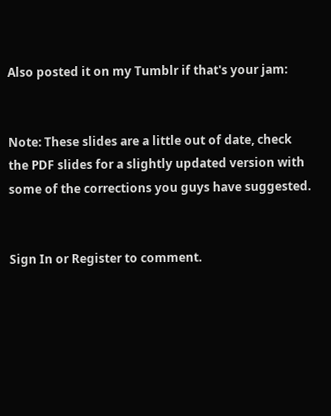Also posted it on my Tumblr if that's your jam:


Note: These slides are a little out of date, check the PDF slides for a slightly updated version with some of the corrections you guys have suggested.


Sign In or Register to comment.